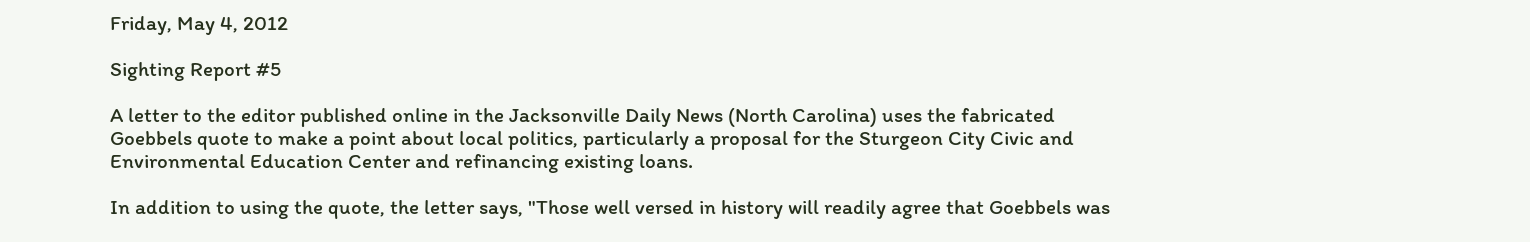Friday, May 4, 2012

Sighting Report #5

A letter to the editor published online in the Jacksonville Daily News (North Carolina) uses the fabricated Goebbels quote to make a point about local politics, particularly a proposal for the Sturgeon City Civic and Environmental Education Center and refinancing existing loans.

In addition to using the quote, the letter says, "Those well versed in history will readily agree that Goebbels was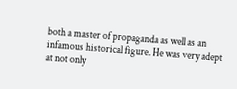both a master of propaganda as well as an infamous historical figure. He was very adept at not only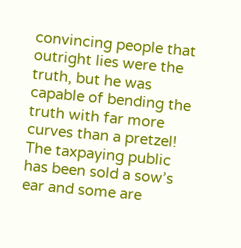convincing people that outright lies were the truth, but he was capable of bending the truth with far more curves than a pretzel! The taxpaying public has been sold a sow’s ear and some are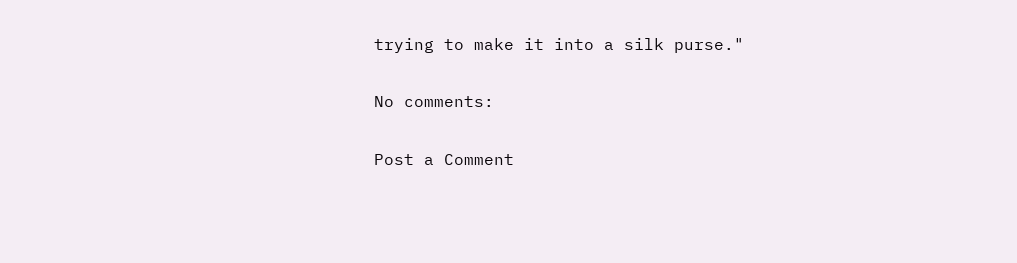trying to make it into a silk purse."

No comments:

Post a Comment